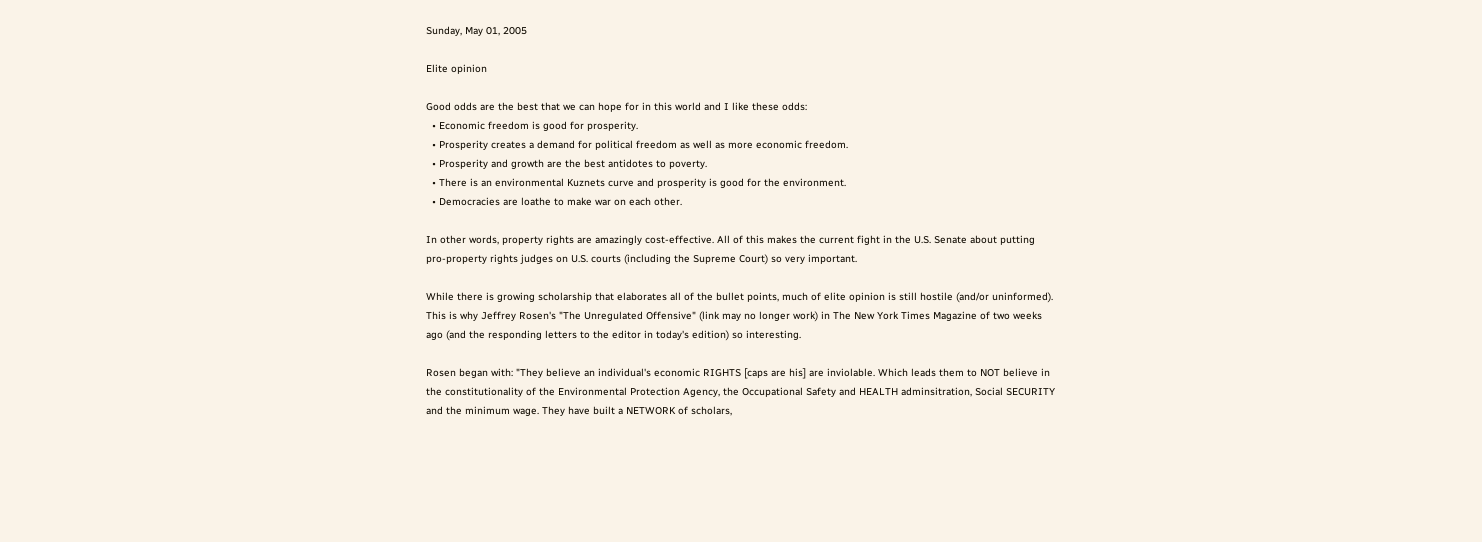Sunday, May 01, 2005

Elite opinion

Good odds are the best that we can hope for in this world and I like these odds:
  • Economic freedom is good for prosperity.
  • Prosperity creates a demand for political freedom as well as more economic freedom.
  • Prosperity and growth are the best antidotes to poverty.
  • There is an environmental Kuznets curve and prosperity is good for the environment.
  • Democracies are loathe to make war on each other.

In other words, property rights are amazingly cost-effective. All of this makes the current fight in the U.S. Senate about putting pro-property rights judges on U.S. courts (including the Supreme Court) so very important.

While there is growing scholarship that elaborates all of the bullet points, much of elite opinion is still hostile (and/or uninformed). This is why Jeffrey Rosen's "The Unregulated Offensive" (link may no longer work) in The New York Times Magazine of two weeks ago (and the responding letters to the editor in today's edition) so interesting.

Rosen began with: "They believe an individual's economic RIGHTS [caps are his] are inviolable. Which leads them to NOT believe in the constitutionality of the Environmental Protection Agency, the Occupational Safety and HEALTH adminsitration, Social SECURITY and the minimum wage. They have built a NETWORK of scholars,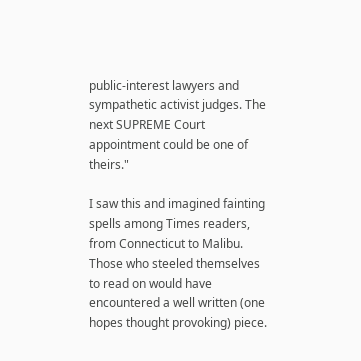public-interest lawyers and sympathetic activist judges. The next SUPREME Court appointment could be one of theirs."

I saw this and imagined fainting spells among Times readers, from Connecticut to Malibu. Those who steeled themselves to read on would have encountered a well written (one hopes thought provoking) piece.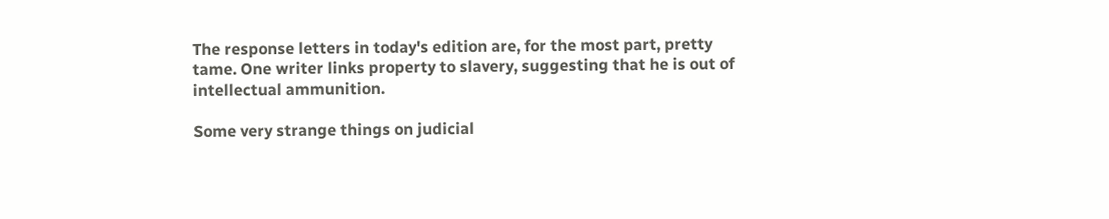The response letters in today's edition are, for the most part, pretty tame. One writer links property to slavery, suggesting that he is out of intellectual ammunition.

Some very strange things on judicial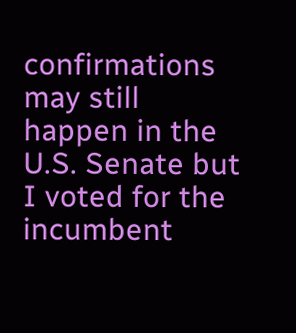confirmations may still happen in the U.S. Senate but I voted for the incumbent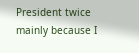President twice mainly because I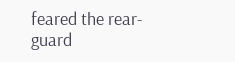feared the rear-guard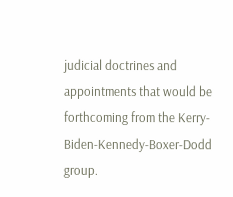judicial doctrines and appointments that would be forthcoming from the Kerry-Biden-Kennedy-Boxer-Dodd group.